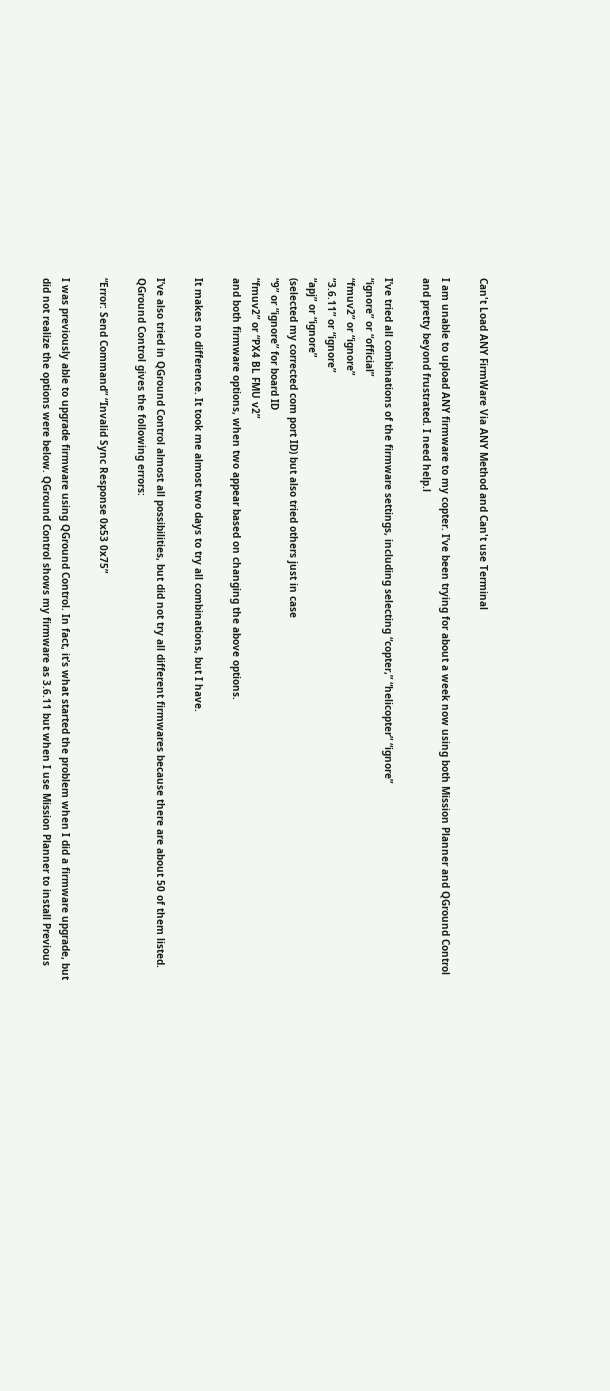Can't Load ANY FirmWare Via ANY Method and Can't use Terminal

I am unable to upload ANY firmware to my copter. I’ve been trying for about a week now using both Mission Planner and QGround Control and pretty beyond frustrated. I need help.l

I’ve tried all combinations of the firmware settings, including selecting “copter,” “helicopter” “ignore”
“ignore” or “official”
“fmuv2” or “ignore”
“3.6.11” or “ignore”
“apj” or “ignore”
(selected my corrected com port ID) but also tried others just in case
“9” or “ignore” for board ID
“fmuv2” or “PX4 BL FMU v2”
and both firmware options, when two appear based on changing the above options.

It makes no difference. It took me almost two days to try all combinations, but I have.

I’ve also tried in QGround Control almost all possibilities, but did not try all different firmwares because there are about 50 of them listed. QGround Control gives the following errors:

“Error: Send Command” “Invalid Sync Response 0x53 0x75”

I was previously able to upgrade firmware using QGround Control. In fact, it’s what started the problem when I did a firmware upgrade, but did not realize the options were below. QGround Control shows my firmware as 3.6.11 but when I use Mission Planner to install Previous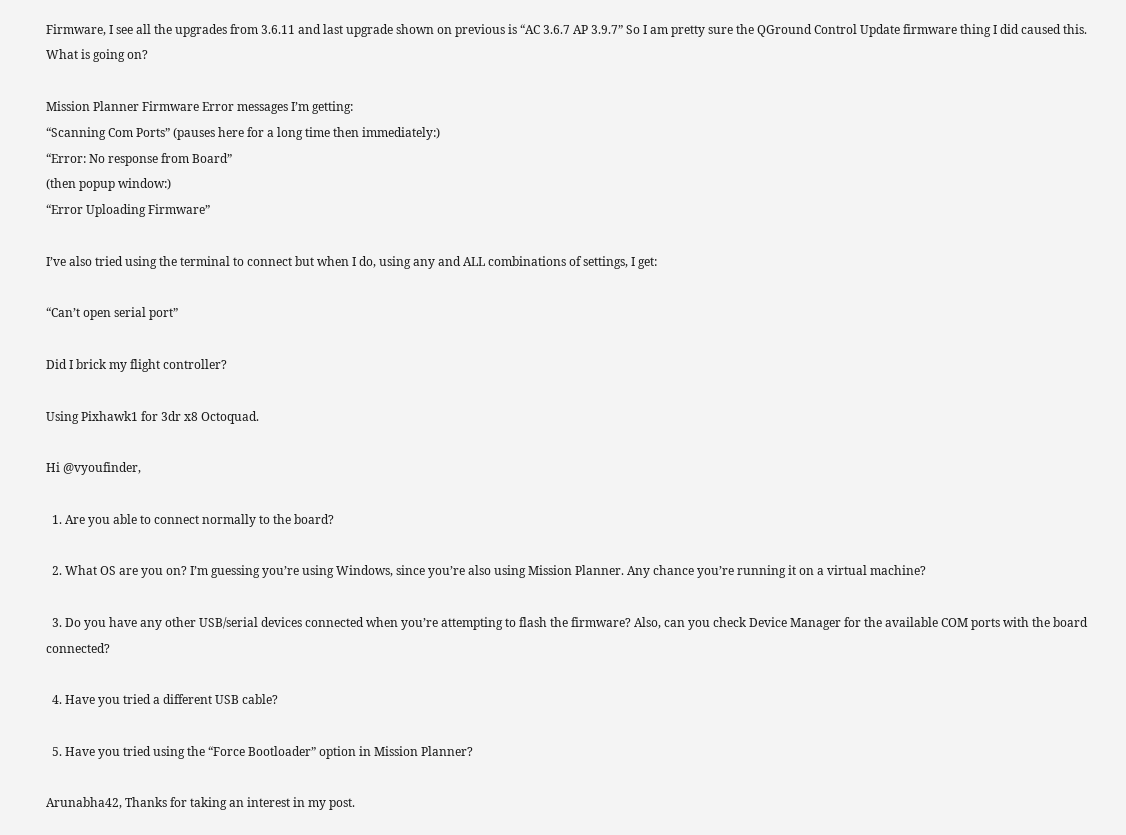Firmware, I see all the upgrades from 3.6.11 and last upgrade shown on previous is “AC 3.6.7 AP 3.9.7” So I am pretty sure the QGround Control Update firmware thing I did caused this.
What is going on?

Mission Planner Firmware Error messages I’m getting:
“Scanning Com Ports” (pauses here for a long time then immediately:)
“Error: No response from Board”
(then popup window:)
“Error Uploading Firmware”

I’ve also tried using the terminal to connect but when I do, using any and ALL combinations of settings, I get:

“Can’t open serial port”

Did I brick my flight controller?

Using Pixhawk1 for 3dr x8 Octoquad.

Hi @vyoufinder,

  1. Are you able to connect normally to the board?

  2. What OS are you on? I’m guessing you’re using Windows, since you’re also using Mission Planner. Any chance you’re running it on a virtual machine?

  3. Do you have any other USB/serial devices connected when you’re attempting to flash the firmware? Also, can you check Device Manager for the available COM ports with the board connected?

  4. Have you tried a different USB cable?

  5. Have you tried using the “Force Bootloader” option in Mission Planner?

Arunabha42, Thanks for taking an interest in my post.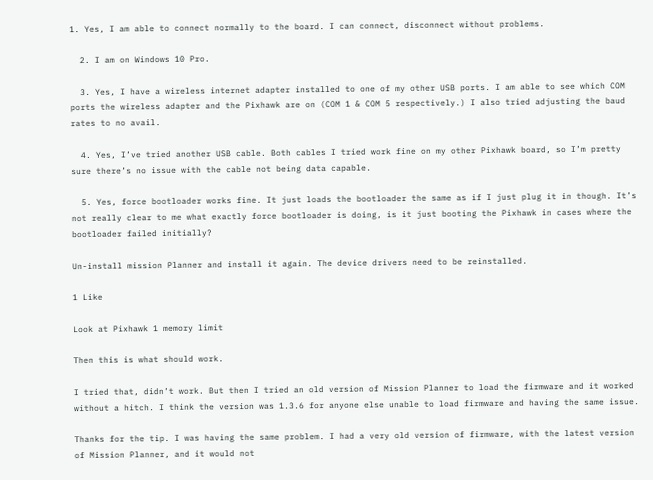1. Yes, I am able to connect normally to the board. I can connect, disconnect without problems.

  2. I am on Windows 10 Pro.

  3. Yes, I have a wireless internet adapter installed to one of my other USB ports. I am able to see which COM ports the wireless adapter and the Pixhawk are on (COM 1 & COM 5 respectively.) I also tried adjusting the baud rates to no avail.

  4. Yes, I’ve tried another USB cable. Both cables I tried work fine on my other Pixhawk board, so I’m pretty sure there’s no issue with the cable not being data capable.

  5. Yes, force bootloader works fine. It just loads the bootloader the same as if I just plug it in though. It’s not really clear to me what exactly force bootloader is doing, is it just booting the Pixhawk in cases where the bootloader failed initially?

Un-install mission Planner and install it again. The device drivers need to be reinstalled.

1 Like

Look at Pixhawk 1 memory limit

Then this is what should work.

I tried that, didn’t work. But then I tried an old version of Mission Planner to load the firmware and it worked without a hitch. I think the version was 1.3.6 for anyone else unable to load firmware and having the same issue.

Thanks for the tip. I was having the same problem. I had a very old version of firmware, with the latest version of Mission Planner, and it would not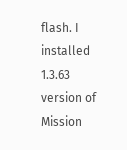flash. I installed 1.3.63 version of Mission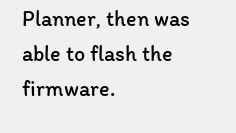Planner, then was able to flash the firmware.